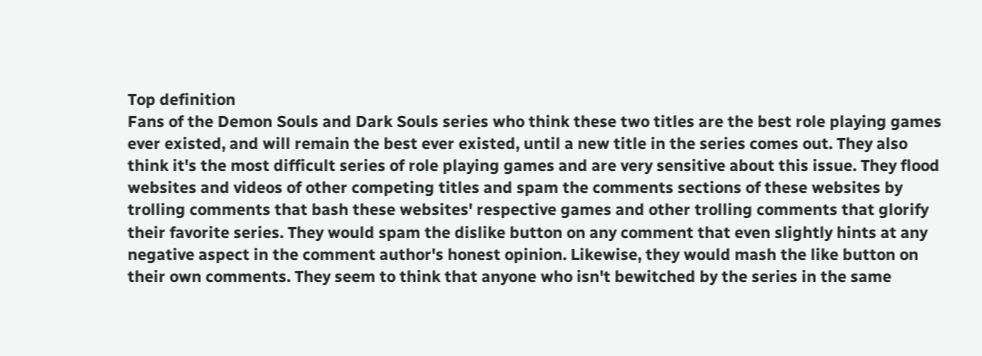Top definition
Fans of the Demon Souls and Dark Souls series who think these two titles are the best role playing games ever existed, and will remain the best ever existed, until a new title in the series comes out. They also think it's the most difficult series of role playing games and are very sensitive about this issue. They flood websites and videos of other competing titles and spam the comments sections of these websites by trolling comments that bash these websites' respective games and other trolling comments that glorify their favorite series. They would spam the dislike button on any comment that even slightly hints at any negative aspect in the comment author's honest opinion. Likewise, they would mash the like button on their own comments. They seem to think that anyone who isn't bewitched by the series in the same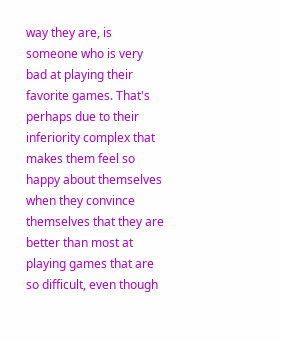way they are, is someone who is very bad at playing their favorite games. That's perhaps due to their inferiority complex that makes them feel so happy about themselves when they convince themselves that they are better than most at playing games that are so difficult, even though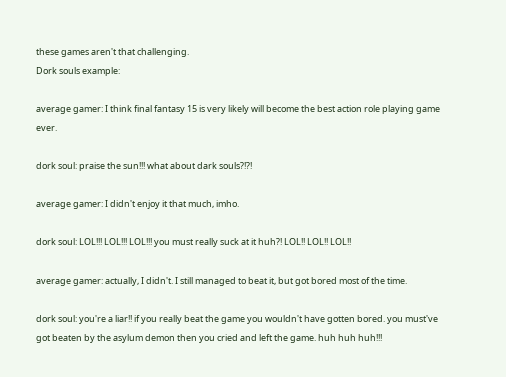these games aren't that challenging.
Dork souls example:

average gamer: I think final fantasy 15 is very likely will become the best action role playing game ever.

dork soul: praise the sun!!! what about dark souls?!?!

average gamer: I didn't enjoy it that much, imho.

dork soul: LOL!!! LOL!!! LOL!!! you must really suck at it huh?! LOL!! LOL!! LOL!!

average gamer: actually, I didn't. I still managed to beat it, but got bored most of the time.

dork soul: you're a liar!! if you really beat the game you wouldn't have gotten bored. you must've got beaten by the asylum demon then you cried and left the game. huh huh huh!!!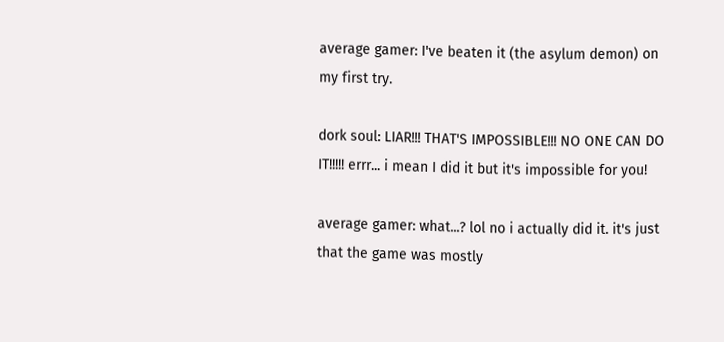average gamer: I've beaten it (the asylum demon) on my first try.

dork soul: LIAR!!! THAT'S IMPOSSIBLE!!! NO ONE CAN DO IT!!!!! errr... i mean I did it but it's impossible for you!

average gamer: what...? lol no i actually did it. it's just that the game was mostly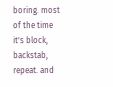boring. most of the time it's block, backstab, repeat. and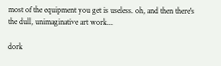most of the equipment you get is useless. oh, and then there's the dull, unimaginative art work...

dork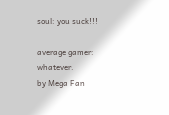soul: you suck!!!

average gamer: whatever.
by Mega Fan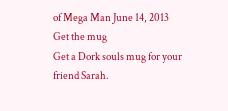of Mega Man June 14, 2013
Get the mug
Get a Dork souls mug for your friend Sarah.